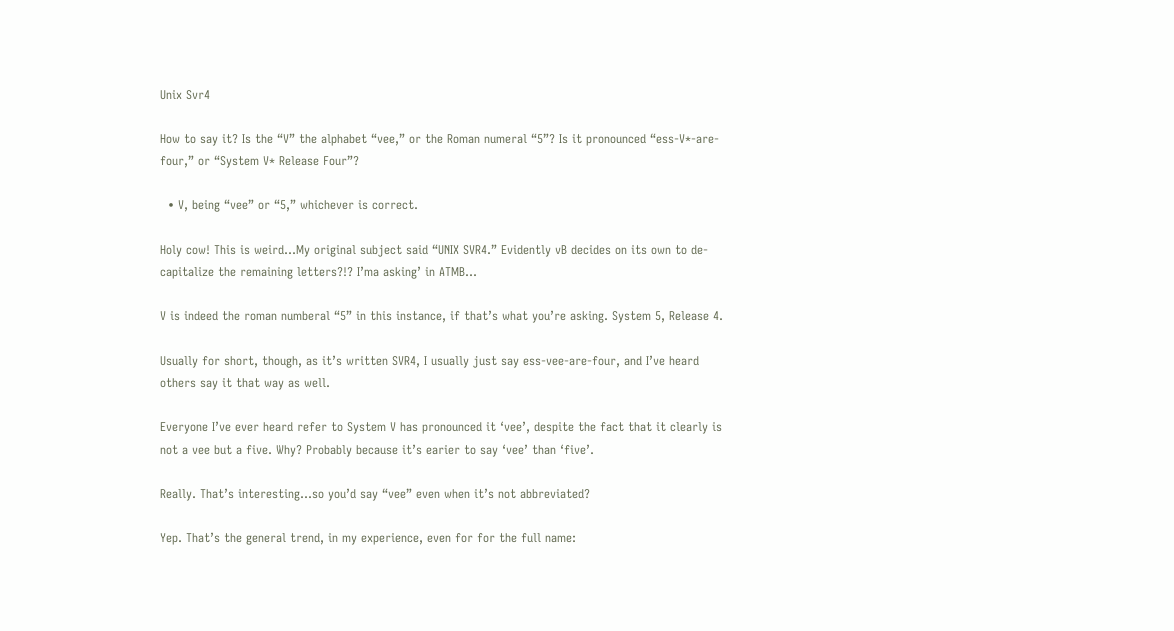Unix Svr4

How to say it? Is the “V” the alphabet “vee,” or the Roman numeral “5”? Is it pronounced “ess-V*-are-four,” or “System V* Release Four”?

  • V, being “vee” or “5,” whichever is correct.

Holy cow! This is weird…My original subject said “UNIX SVR4.” Evidently vB decides on its own to de-capitalize the remaining letters?!? I’ma asking’ in ATMB…

V is indeed the roman numberal “5” in this instance, if that’s what you’re asking. System 5, Release 4.

Usually for short, though, as it’s written SVR4, I usually just say ess-vee-are-four, and I’ve heard others say it that way as well.

Everyone I’ve ever heard refer to System V has pronounced it ‘vee’, despite the fact that it clearly is not a vee but a five. Why? Probably because it’s earier to say ‘vee’ than ‘five’.

Really. That’s interesting…so you’d say “vee” even when it’s not abbreviated?

Yep. That’s the general trend, in my experience, even for for the full name: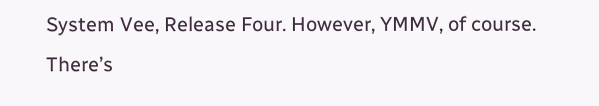System Vee, Release Four. However, YMMV, of course. There’s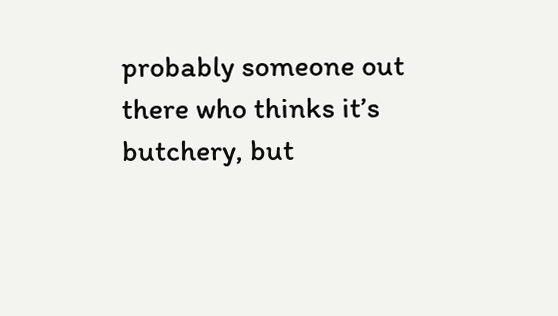probably someone out there who thinks it’s butchery, but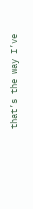that’s the way I’ve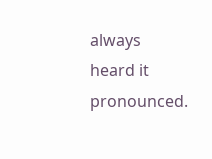always heard it pronounced.